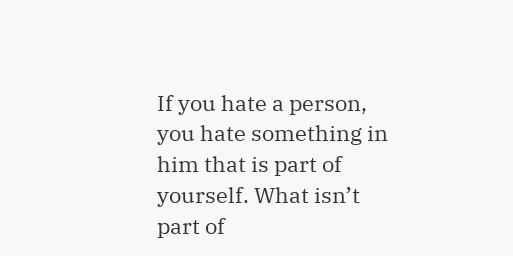If you hate a person, you hate something in him that is part of yourself. What isn’t part of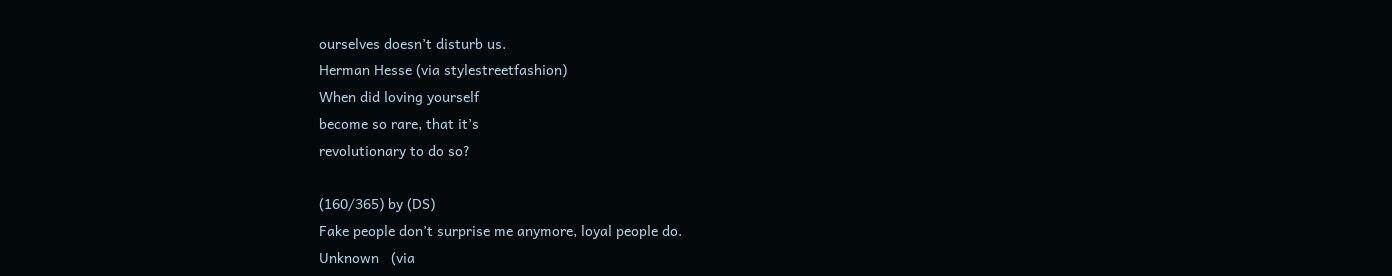ourselves doesn’t disturb us.
Herman Hesse (via stylestreetfashion)
When did loving yourself
become so rare, that it’s
revolutionary to do so?

(160/365) by (DS)
Fake people don’t surprise me anymore, loyal people do.
Unknown   (via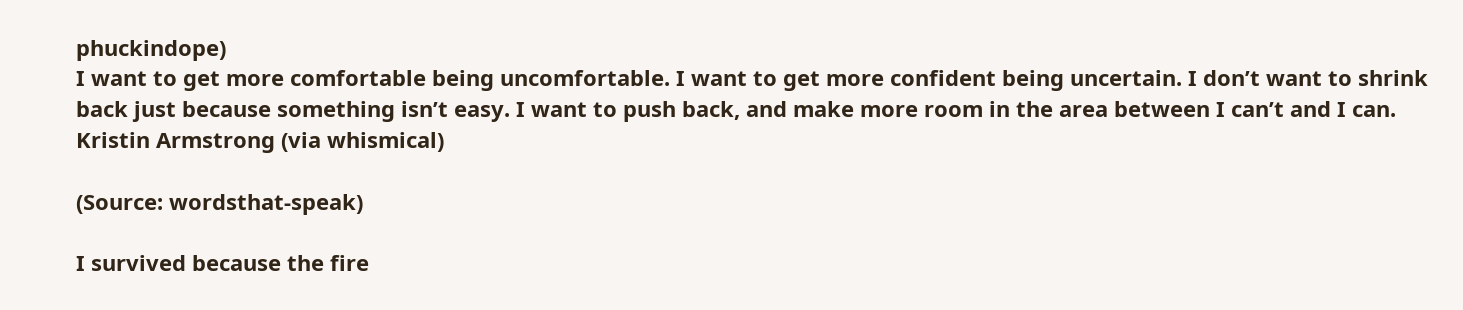phuckindope)
I want to get more comfortable being uncomfortable. I want to get more confident being uncertain. I don’t want to shrink back just because something isn’t easy. I want to push back, and make more room in the area between I can’t and I can.
Kristin Armstrong (via whismical)

(Source: wordsthat-speak)

I survived because the fire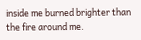inside me burned brighter than the fire around me.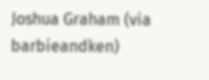Joshua Graham (via barbieandken)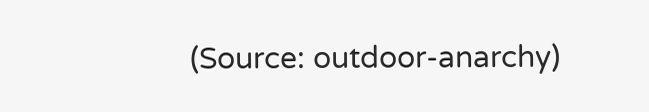(Source: outdoor-anarchy)